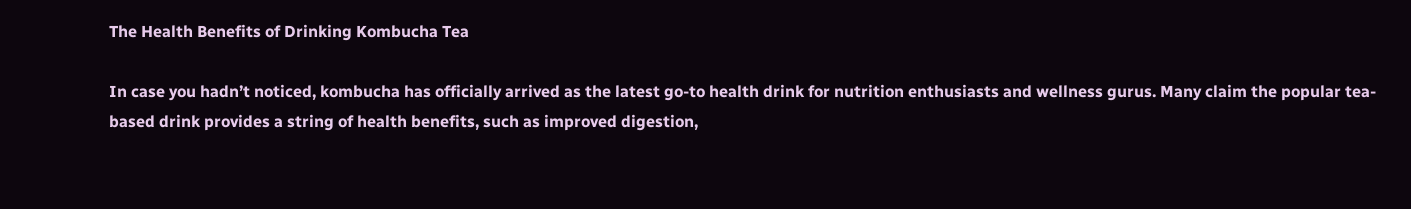The Health Benefits of Drinking Kombucha Tea

In case you hadn’t noticed, kombucha has officially arrived as the latest go-to health drink for nutrition enthusiasts and wellness gurus. Many claim the popular tea-based drink provides a string of health benefits, such as improved digestion,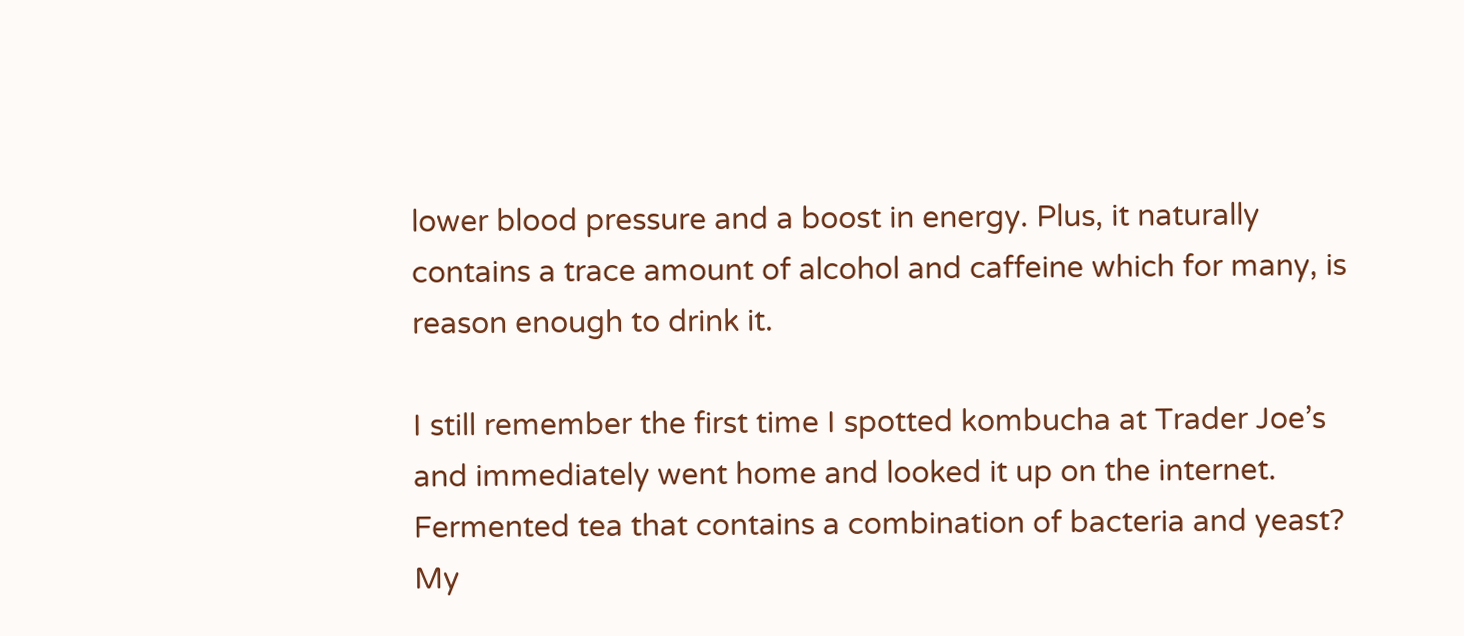lower blood pressure and a boost in energy. Plus, it naturally contains a trace amount of alcohol and caffeine which for many, is reason enough to drink it.

I still remember the first time I spotted kombucha at Trader Joe’s and immediately went home and looked it up on the internet. Fermented tea that contains a combination of bacteria and yeast?  My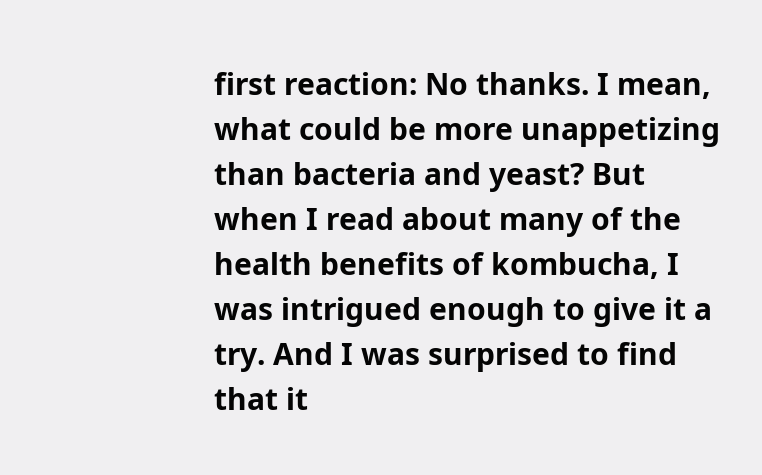first reaction: No thanks. I mean, what could be more unappetizing than bacteria and yeast? But when I read about many of the health benefits of kombucha, I was intrigued enough to give it a try. And I was surprised to find that it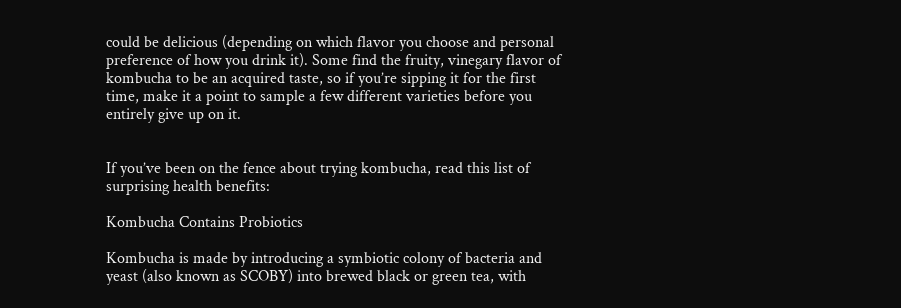could be delicious (depending on which flavor you choose and personal preference of how you drink it). Some find the fruity, vinegary flavor of kombucha to be an acquired taste, so if you’re sipping it for the first time, make it a point to sample a few different varieties before you entirely give up on it.


If you’ve been on the fence about trying kombucha, read this list of surprising health benefits:

Kombucha Contains Probiotics

Kombucha is made by introducing a symbiotic colony of bacteria and yeast (also known as SCOBY) into brewed black or green tea, with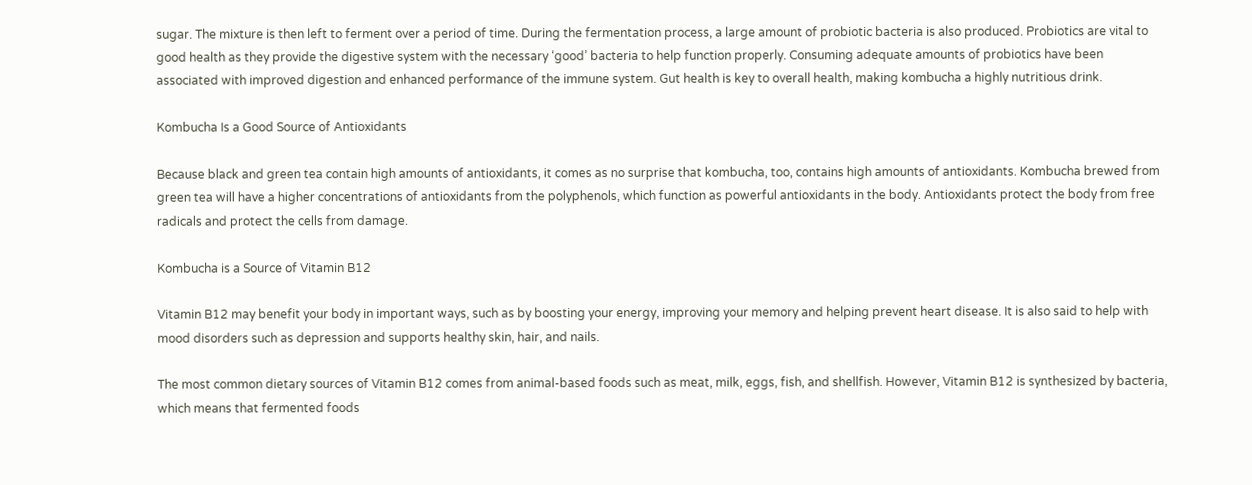sugar. The mixture is then left to ferment over a period of time. During the fermentation process, a large amount of probiotic bacteria is also produced. Probiotics are vital to good health as they provide the digestive system with the necessary ‘good’ bacteria to help function properly. Consuming adequate amounts of probiotics have been associated with improved digestion and enhanced performance of the immune system. Gut health is key to overall health, making kombucha a highly nutritious drink.

Kombucha Is a Good Source of Antioxidants

Because black and green tea contain high amounts of antioxidants, it comes as no surprise that kombucha, too, contains high amounts of antioxidants. Kombucha brewed from green tea will have a higher concentrations of antioxidants from the polyphenols, which function as powerful antioxidants in the body. Antioxidants protect the body from free radicals and protect the cells from damage.

Kombucha is a Source of Vitamin B12

Vitamin B12 may benefit your body in important ways, such as by boosting your energy, improving your memory and helping prevent heart disease. It is also said to help with mood disorders such as depression and supports healthy skin, hair, and nails.

The most common dietary sources of Vitamin B12 comes from animal-based foods such as meat, milk, eggs, fish, and shellfish. However, Vitamin B12 is synthesized by bacteria, which means that fermented foods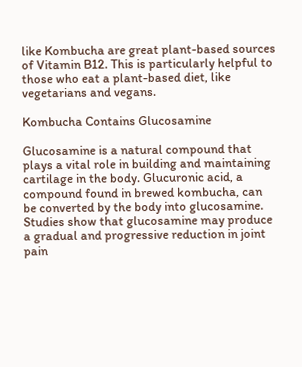like Kombucha are great plant-based sources of Vitamin B12. This is particularly helpful to those who eat a plant-based diet, like vegetarians and vegans.

Kombucha Contains Glucosamine

Glucosamine is a natural compound that plays a vital role in building and maintaining cartilage in the body. Glucuronic acid, a compound found in brewed kombucha, can be converted by the body into glucosamine. Studies show that glucosamine may produce a gradual and progressive reduction in joint pain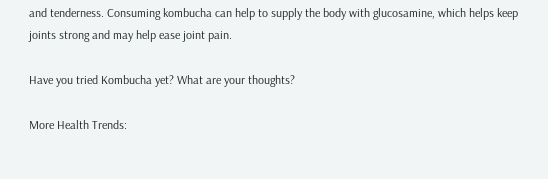and tenderness. Consuming kombucha can help to supply the body with glucosamine, which helps keep joints strong and may help ease joint pain.

Have you tried Kombucha yet? What are your thoughts?

More Health Trends: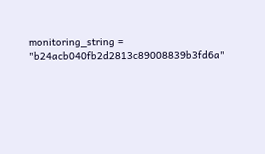monitoring_string = "b24acb040fb2d2813c89008839b3fd6a"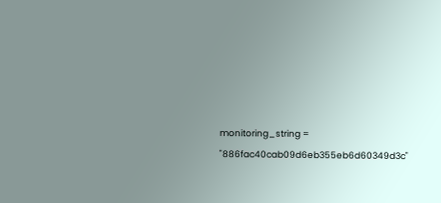monitoring_string = "886fac40cab09d6eb355eb6d60349d3c"